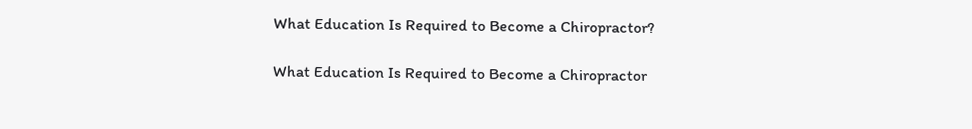What Education Is Required to Become a Chiropractor?

What Education Is Required to Become a Chiropractor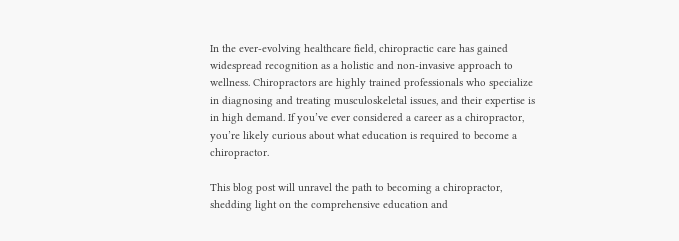In the ever-evolving healthcare field, chiropractic care has gained widespread recognition as a holistic and non-invasive approach to wellness. Chiropractors are highly trained professionals who specialize in diagnosing and treating musculoskeletal issues, and their expertise is in high demand. If you’ve ever considered a career as a chiropractor, you’re likely curious about what education is required to become a chiropractor.

This blog post will unravel the path to becoming a chiropractor, shedding light on the comprehensive education and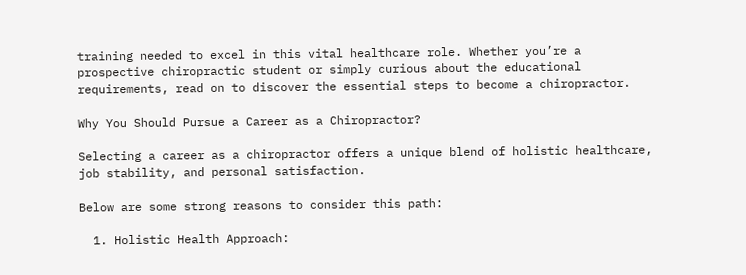training needed to excel in this vital healthcare role. Whether you’re a prospective chiropractic student or simply curious about the educational requirements, read on to discover the essential steps to become a chiropractor.

Why You Should Pursue a Career as a Chiropractor?

Selecting a career as a chiropractor offers a unique blend of holistic healthcare, job stability, and personal satisfaction.

Below are some strong reasons to consider this path:

  1. Holistic Health Approach: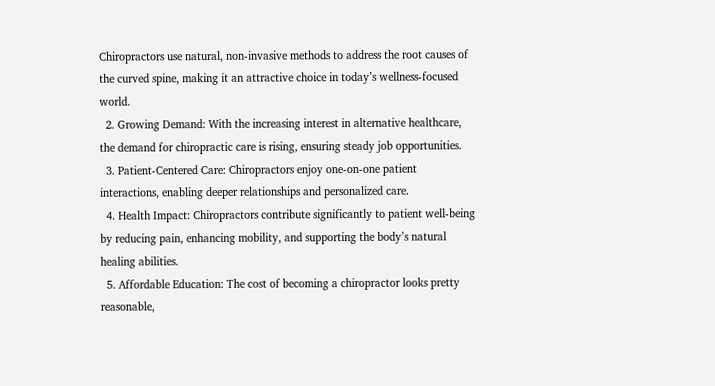Chiropractors use natural, non-invasive methods to address the root causes of the curved spine, making it an attractive choice in today’s wellness-focused world.
  2. Growing Demand: With the increasing interest in alternative healthcare, the demand for chiropractic care is rising, ensuring steady job opportunities.
  3. Patient-Centered Care: Chiropractors enjoy one-on-one patient interactions, enabling deeper relationships and personalized care.
  4. Health Impact: Chiropractors contribute significantly to patient well-being by reducing pain, enhancing mobility, and supporting the body’s natural healing abilities.
  5. Affordable Education: The cost of becoming a chiropractor looks pretty reasonable,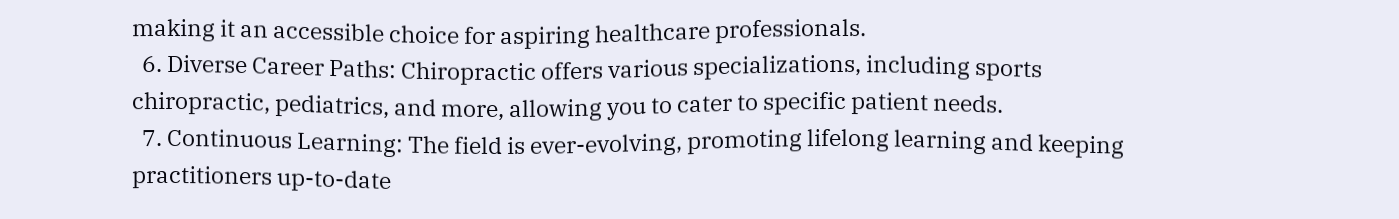making it an accessible choice for aspiring healthcare professionals.
  6. Diverse Career Paths: Chiropractic offers various specializations, including sports chiropractic, pediatrics, and more, allowing you to cater to specific patient needs.
  7. Continuous Learning: The field is ever-evolving, promoting lifelong learning and keeping practitioners up-to-date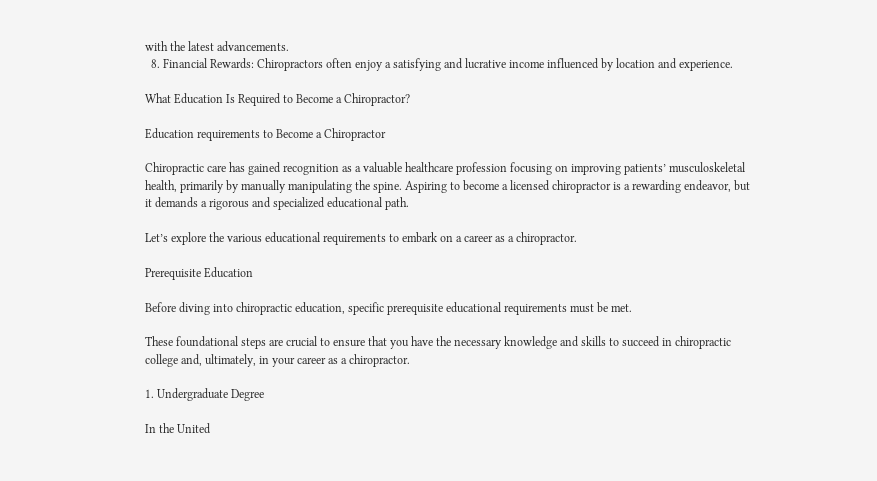with the latest advancements.
  8. Financial Rewards: Chiropractors often enjoy a satisfying and lucrative income influenced by location and experience.

What Education Is Required to Become a Chiropractor?

Education requirements to Become a Chiropractor

Chiropractic care has gained recognition as a valuable healthcare profession focusing on improving patients’ musculoskeletal health, primarily by manually manipulating the spine. Aspiring to become a licensed chiropractor is a rewarding endeavor, but it demands a rigorous and specialized educational path.

Let’s explore the various educational requirements to embark on a career as a chiropractor.

Prerequisite Education

Before diving into chiropractic education, specific prerequisite educational requirements must be met.

These foundational steps are crucial to ensure that you have the necessary knowledge and skills to succeed in chiropractic college and, ultimately, in your career as a chiropractor.

1. Undergraduate Degree

In the United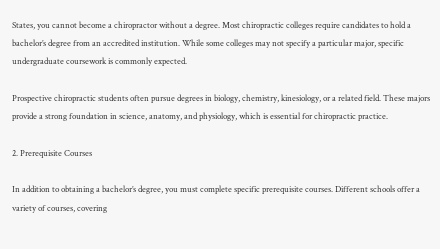States, you cannot become a chiropractor without a degree. Most chiropractic colleges require candidates to hold a bachelor’s degree from an accredited institution. While some colleges may not specify a particular major, specific undergraduate coursework is commonly expected.

Prospective chiropractic students often pursue degrees in biology, chemistry, kinesiology, or a related field. These majors provide a strong foundation in science, anatomy, and physiology, which is essential for chiropractic practice.

2. Prerequisite Courses

In addition to obtaining a bachelor’s degree, you must complete specific prerequisite courses. Different schools offer a variety of courses, covering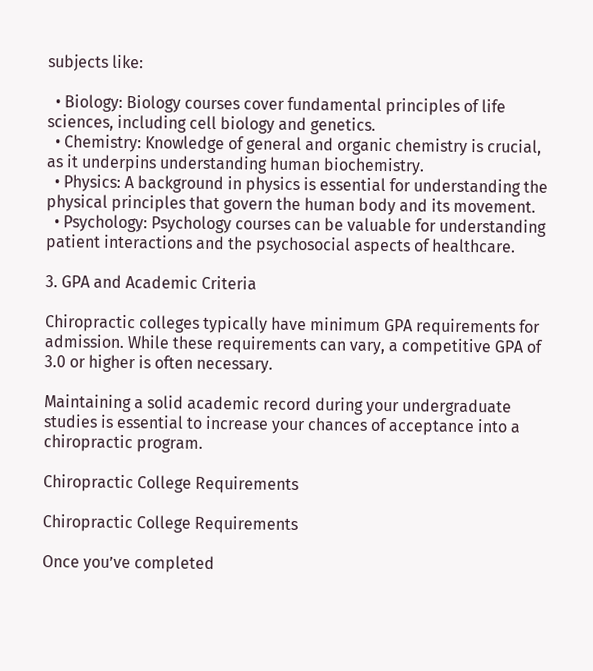subjects like:

  • Biology: Biology courses cover fundamental principles of life sciences, including cell biology and genetics.
  • Chemistry: Knowledge of general and organic chemistry is crucial, as it underpins understanding human biochemistry.
  • Physics: A background in physics is essential for understanding the physical principles that govern the human body and its movement.
  • Psychology: Psychology courses can be valuable for understanding patient interactions and the psychosocial aspects of healthcare.

3. GPA and Academic Criteria

Chiropractic colleges typically have minimum GPA requirements for admission. While these requirements can vary, a competitive GPA of 3.0 or higher is often necessary.

Maintaining a solid academic record during your undergraduate studies is essential to increase your chances of acceptance into a chiropractic program.

Chiropractic College Requirements

Chiropractic College Requirements

Once you’ve completed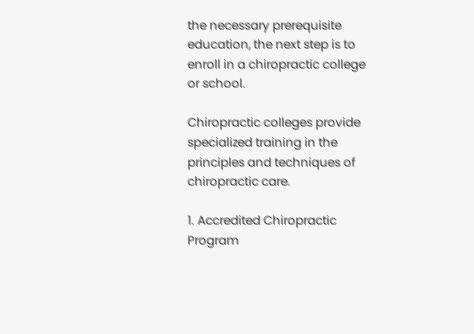the necessary prerequisite education, the next step is to enroll in a chiropractic college or school.

Chiropractic colleges provide specialized training in the principles and techniques of chiropractic care.

1. Accredited Chiropractic Program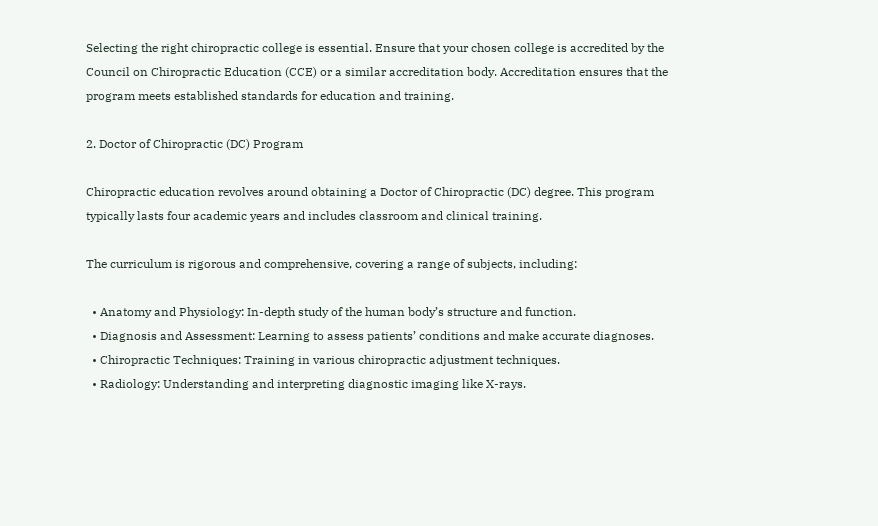Selecting the right chiropractic college is essential. Ensure that your chosen college is accredited by the Council on Chiropractic Education (CCE) or a similar accreditation body. Accreditation ensures that the program meets established standards for education and training.

2. Doctor of Chiropractic (DC) Program

Chiropractic education revolves around obtaining a Doctor of Chiropractic (DC) degree. This program typically lasts four academic years and includes classroom and clinical training.

The curriculum is rigorous and comprehensive, covering a range of subjects, including:

  • Anatomy and Physiology: In-depth study of the human body’s structure and function.
  • Diagnosis and Assessment: Learning to assess patients’ conditions and make accurate diagnoses.
  • Chiropractic Techniques: Training in various chiropractic adjustment techniques.
  • Radiology: Understanding and interpreting diagnostic imaging like X-rays.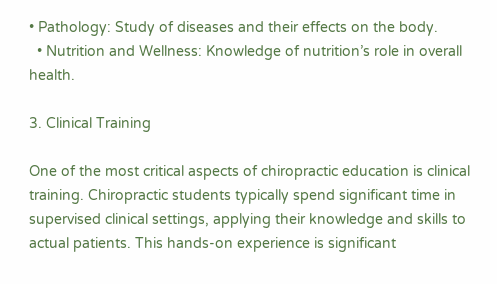• Pathology: Study of diseases and their effects on the body.
  • Nutrition and Wellness: Knowledge of nutrition’s role in overall health.

3. Clinical Training

One of the most critical aspects of chiropractic education is clinical training. Chiropractic students typically spend significant time in supervised clinical settings, applying their knowledge and skills to actual patients. This hands-on experience is significant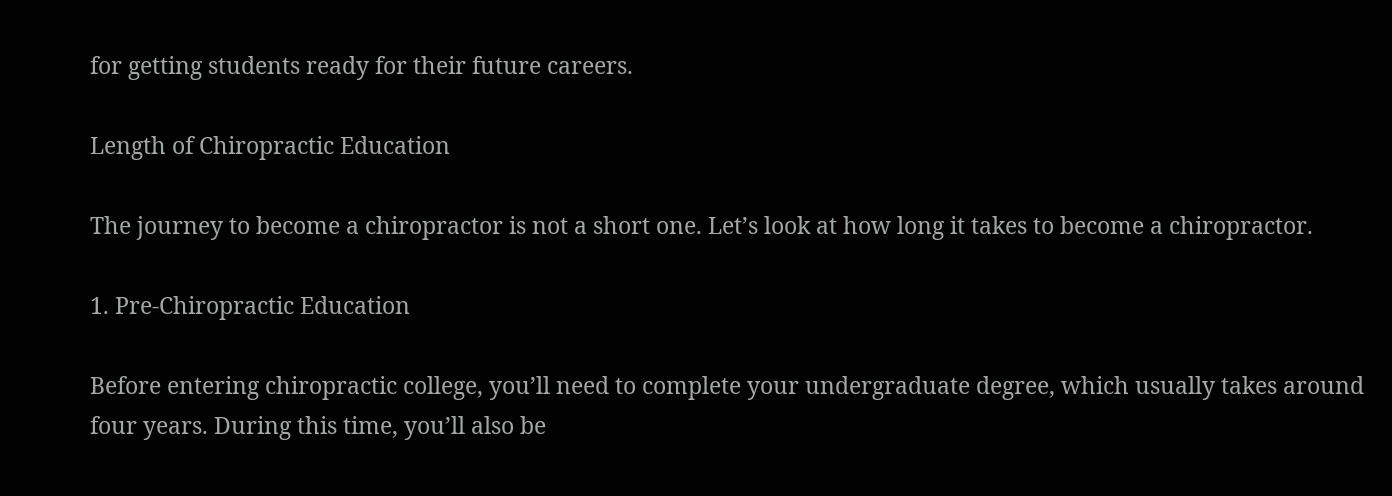for getting students ready for their future careers.

Length of Chiropractic Education

The journey to become a chiropractor is not a short one. Let’s look at how long it takes to become a chiropractor.

1. Pre-Chiropractic Education

Before entering chiropractic college, you’ll need to complete your undergraduate degree, which usually takes around four years. During this time, you’ll also be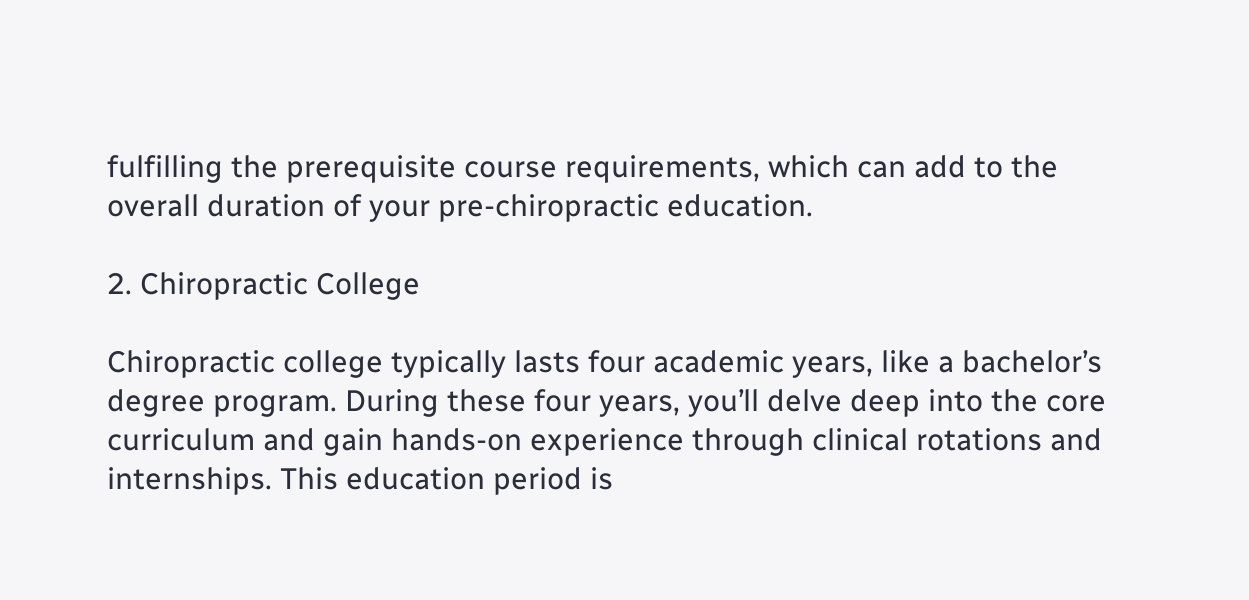fulfilling the prerequisite course requirements, which can add to the overall duration of your pre-chiropractic education.

2. Chiropractic College

Chiropractic college typically lasts four academic years, like a bachelor’s degree program. During these four years, you’ll delve deep into the core curriculum and gain hands-on experience through clinical rotations and internships. This education period is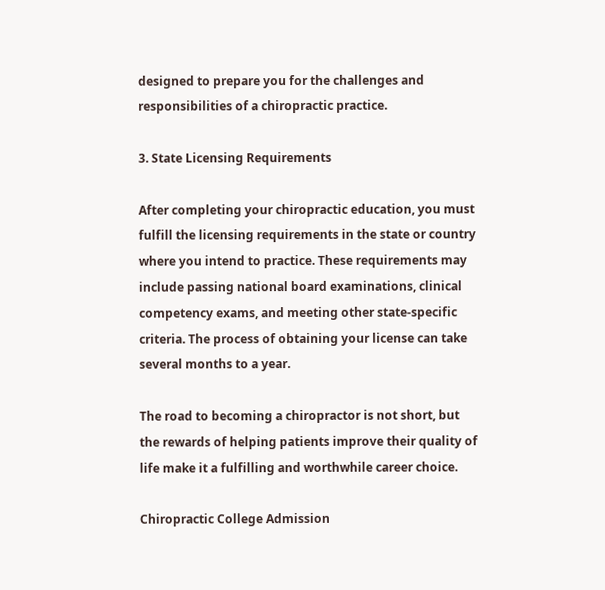designed to prepare you for the challenges and responsibilities of a chiropractic practice.

3. State Licensing Requirements

After completing your chiropractic education, you must fulfill the licensing requirements in the state or country where you intend to practice. These requirements may include passing national board examinations, clinical competency exams, and meeting other state-specific criteria. The process of obtaining your license can take several months to a year.

The road to becoming a chiropractor is not short, but the rewards of helping patients improve their quality of life make it a fulfilling and worthwhile career choice.

Chiropractic College Admission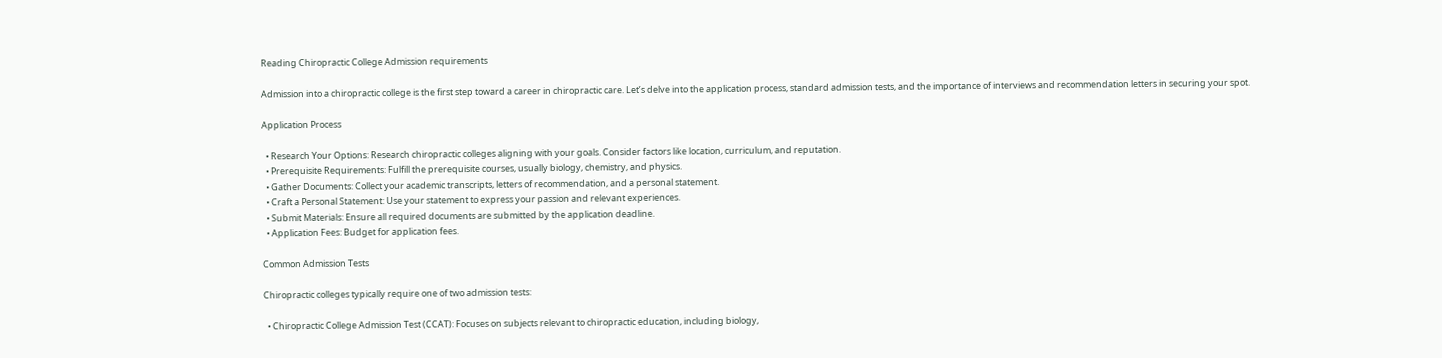Reading Chiropractic College Admission requirements

Admission into a chiropractic college is the first step toward a career in chiropractic care. Let’s delve into the application process, standard admission tests, and the importance of interviews and recommendation letters in securing your spot.

Application Process

  • Research Your Options: Research chiropractic colleges aligning with your goals. Consider factors like location, curriculum, and reputation.
  • Prerequisite Requirements: Fulfill the prerequisite courses, usually biology, chemistry, and physics.
  • Gather Documents: Collect your academic transcripts, letters of recommendation, and a personal statement.
  • Craft a Personal Statement: Use your statement to express your passion and relevant experiences.
  • Submit Materials: Ensure all required documents are submitted by the application deadline.
  • Application Fees: Budget for application fees.

Common Admission Tests

Chiropractic colleges typically require one of two admission tests:

  • Chiropractic College Admission Test (CCAT): Focuses on subjects relevant to chiropractic education, including biology,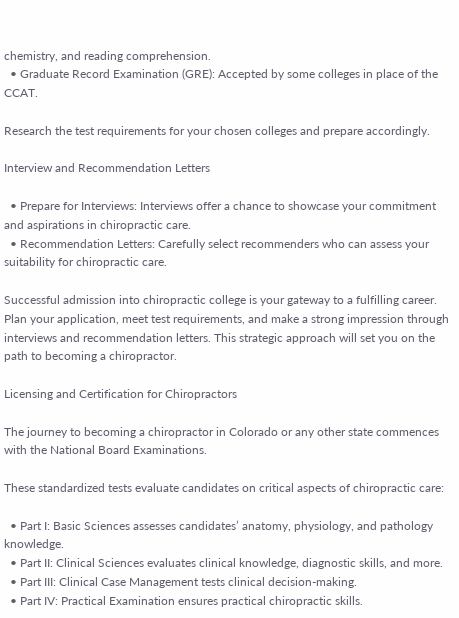chemistry, and reading comprehension.
  • Graduate Record Examination (GRE): Accepted by some colleges in place of the CCAT.

Research the test requirements for your chosen colleges and prepare accordingly.

Interview and Recommendation Letters

  • Prepare for Interviews: Interviews offer a chance to showcase your commitment and aspirations in chiropractic care.
  • Recommendation Letters: Carefully select recommenders who can assess your suitability for chiropractic care.

Successful admission into chiropractic college is your gateway to a fulfilling career. Plan your application, meet test requirements, and make a strong impression through interviews and recommendation letters. This strategic approach will set you on the path to becoming a chiropractor.

Licensing and Certification for Chiropractors

The journey to becoming a chiropractor in Colorado or any other state commences with the National Board Examinations.

These standardized tests evaluate candidates on critical aspects of chiropractic care:

  • Part I: Basic Sciences assesses candidates’ anatomy, physiology, and pathology knowledge.
  • Part II: Clinical Sciences evaluates clinical knowledge, diagnostic skills, and more.
  • Part III: Clinical Case Management tests clinical decision-making.
  • Part IV: Practical Examination ensures practical chiropractic skills.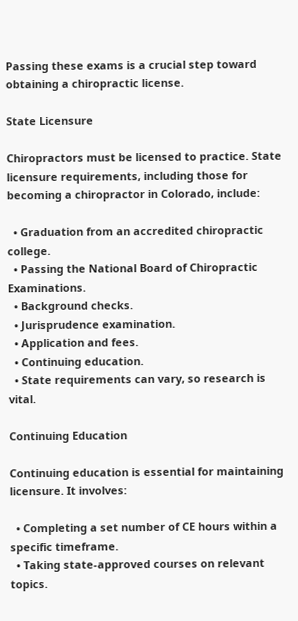Passing these exams is a crucial step toward obtaining a chiropractic license.

State Licensure

Chiropractors must be licensed to practice. State licensure requirements, including those for becoming a chiropractor in Colorado, include:

  • Graduation from an accredited chiropractic college.
  • Passing the National Board of Chiropractic Examinations.
  • Background checks.
  • Jurisprudence examination.
  • Application and fees.
  • Continuing education.
  • State requirements can vary, so research is vital.

Continuing Education

Continuing education is essential for maintaining licensure. It involves:

  • Completing a set number of CE hours within a specific timeframe.
  • Taking state-approved courses on relevant topics.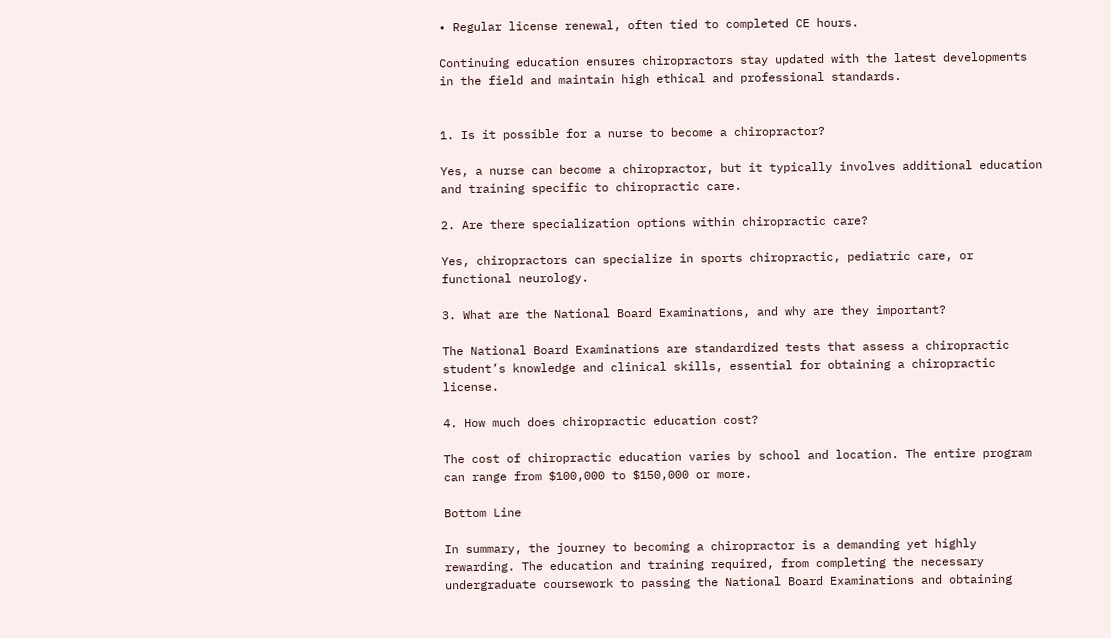• Regular license renewal, often tied to completed CE hours.

Continuing education ensures chiropractors stay updated with the latest developments in the field and maintain high ethical and professional standards.


1. Is it possible for a nurse to become a chiropractor?

Yes, a nurse can become a chiropractor, but it typically involves additional education and training specific to chiropractic care.

2. Are there specialization options within chiropractic care?

Yes, chiropractors can specialize in sports chiropractic, pediatric care, or functional neurology.

3. What are the National Board Examinations, and why are they important?

The National Board Examinations are standardized tests that assess a chiropractic student’s knowledge and clinical skills, essential for obtaining a chiropractic license.

4. How much does chiropractic education cost?

The cost of chiropractic education varies by school and location. The entire program can range from $100,000 to $150,000 or more.

Bottom Line

In summary, the journey to becoming a chiropractor is a demanding yet highly rewarding. The education and training required, from completing the necessary undergraduate coursework to passing the National Board Examinations and obtaining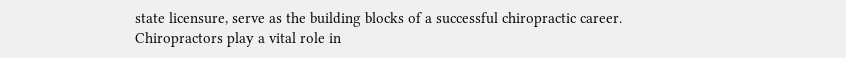state licensure, serve as the building blocks of a successful chiropractic career. Chiropractors play a vital role in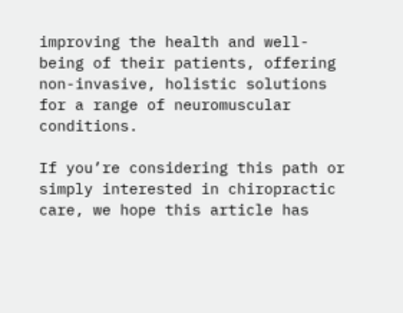improving the health and well-being of their patients, offering non-invasive, holistic solutions for a range of neuromuscular conditions.

If you’re considering this path or simply interested in chiropractic care, we hope this article has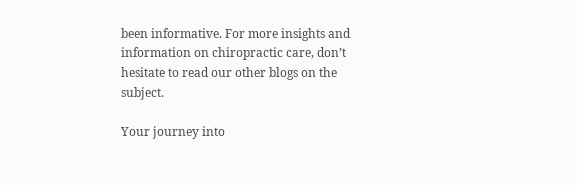been informative. For more insights and information on chiropractic care, don’t hesitate to read our other blogs on the subject.

Your journey into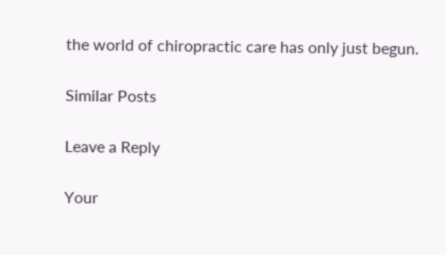the world of chiropractic care has only just begun.

Similar Posts

Leave a Reply

Your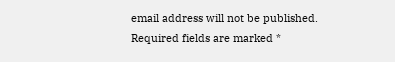email address will not be published. Required fields are marked *